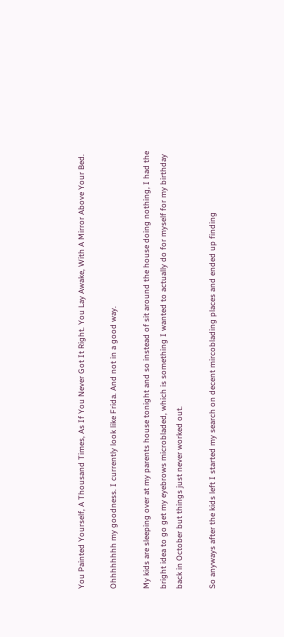You Painted Yourself, A Thousand Times, As If You Never Got It Right. You Lay Awake, With A Mirror Above Your Bed.

Ohhhhhhhh my goodness. I currently look like Frida. And not in a good way.

My kids are sleeping over at my parents house tonight and so instead of sit around the house doing nothing, I had the bright idea to go get my eyebrows microbladed, which is something I wanted to actually do for myself for my birthday back in October but things just never worked out.

So anyways after the kids left I started my search on decent mircoblading places and ended up finding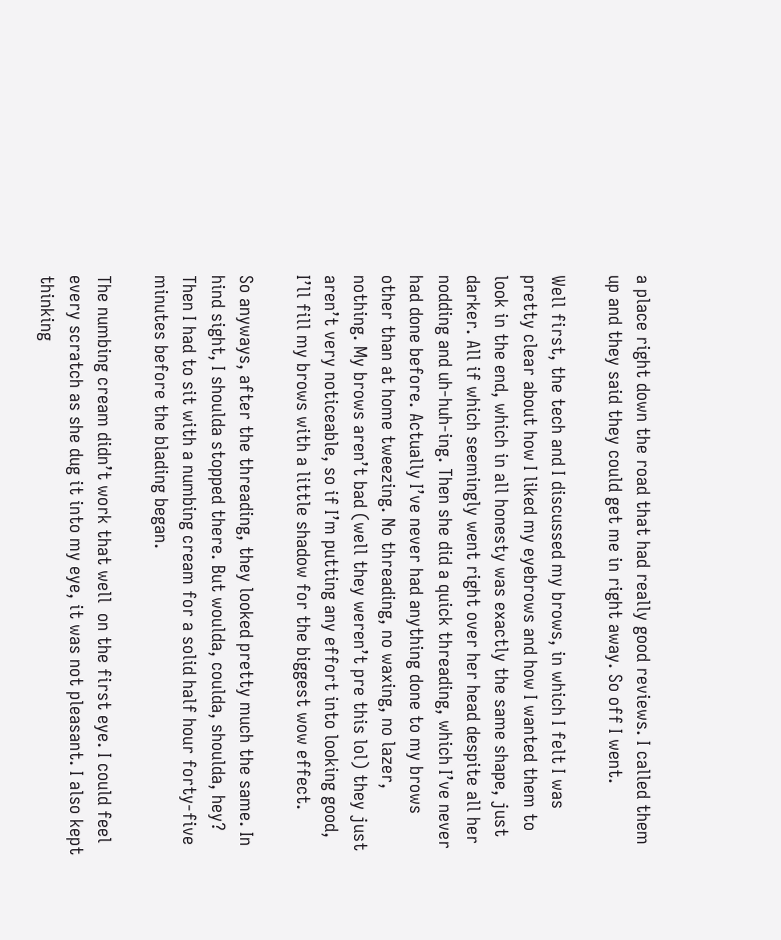a place right down the road that had really good reviews. I called them up and they said they could get me in right away. So off I went.

Well first, the tech and I discussed my brows, in which I felt I was pretty clear about how I liked my eyebrows and how I wanted them to look in the end, which in all honesty was exactly the same shape, just darker. All if which seemingly went right over her head despite all her nodding and uh-huh-ing. Then she did a quick threading, which I’ve never had done before. Actually I’ve never had anything done to my brows other than at home tweezing. No threading, no waxing, no lazer, nothing. My brows aren’t bad (well they weren’t pre this lol) they just aren’t very noticeable, so if I’m putting any effort into looking good, I’ll fill my brows with a little shadow for the biggest wow effect.

So anyways, after the threading, they looked pretty much the same. In hind sight, I shoulda stopped there. But woulda, coulda, shoulda, hey? Then I had to sit with a numbing cream for a solid half hour forty-five minutes before the blading began.

The numbing cream didn’t work that well  on the first eye. I could feel every scratch as she dug it into my eye, it was not pleasant. I also kept thinking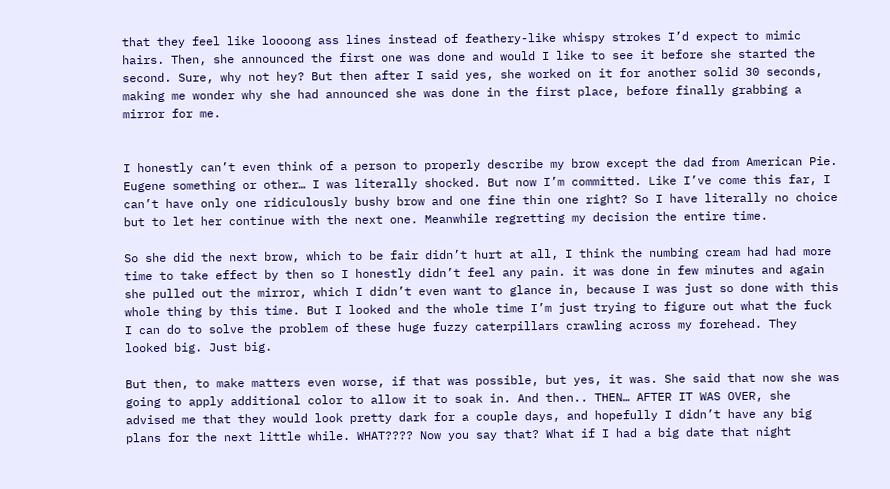that they feel like loooong ass lines instead of feathery-like whispy strokes I’d expect to mimic hairs. Then, she announced the first one was done and would I like to see it before she started the second. Sure, why not hey? But then after I said yes, she worked on it for another solid 30 seconds, making me wonder why she had announced she was done in the first place, before finally grabbing a mirror for me.


I honestly can’t even think of a person to properly describe my brow except the dad from American Pie. Eugene something or other… I was literally shocked. But now I’m committed. Like I’ve come this far, I can’t have only one ridiculously bushy brow and one fine thin one right? So I have literally no choice but to let her continue with the next one. Meanwhile regretting my decision the entire time.

So she did the next brow, which to be fair didn’t hurt at all, I think the numbing cream had had more time to take effect by then so I honestly didn’t feel any pain. it was done in few minutes and again she pulled out the mirror, which I didn’t even want to glance in, because I was just so done with this whole thing by this time. But I looked and the whole time I’m just trying to figure out what the fuck I can do to solve the problem of these huge fuzzy caterpillars crawling across my forehead. They looked big. Just big.

But then, to make matters even worse, if that was possible, but yes, it was. She said that now she was going to apply additional color to allow it to soak in. And then.. THEN… AFTER IT WAS OVER, she advised me that they would look pretty dark for a couple days, and hopefully I didn’t have any big plans for the next little while. WHAT???? Now you say that? What if I had a big date that night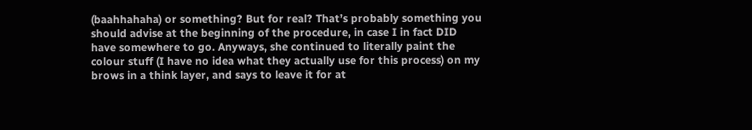(baahhahaha) or something? But for real? That’s probably something you should advise at the beginning of the procedure, in case I in fact DID have somewhere to go. Anyways, she continued to literally paint the colour stuff (I have no idea what they actually use for this process) on my brows in a think layer, and says to leave it for at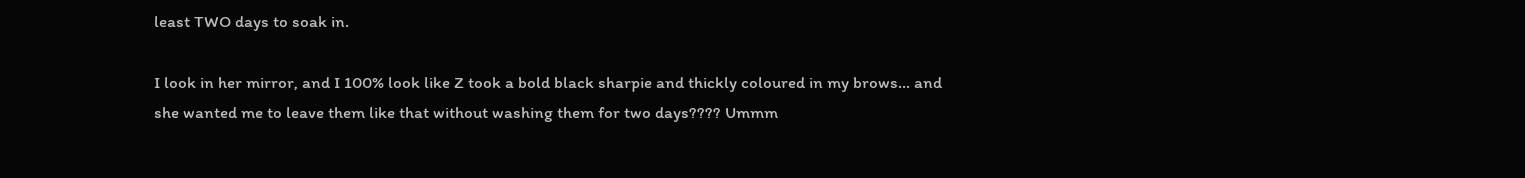least TWO days to soak in.

I look in her mirror, and I 100% look like Z took a bold black sharpie and thickly coloured in my brows… and she wanted me to leave them like that without washing them for two days???? Ummm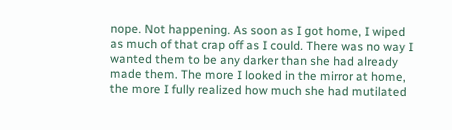nope. Not happening. As soon as I got home, I wiped as much of that crap off as I could. There was no way I wanted them to be any darker than she had already made them. The more I looked in the mirror at home, the more I fully realized how much she had mutilated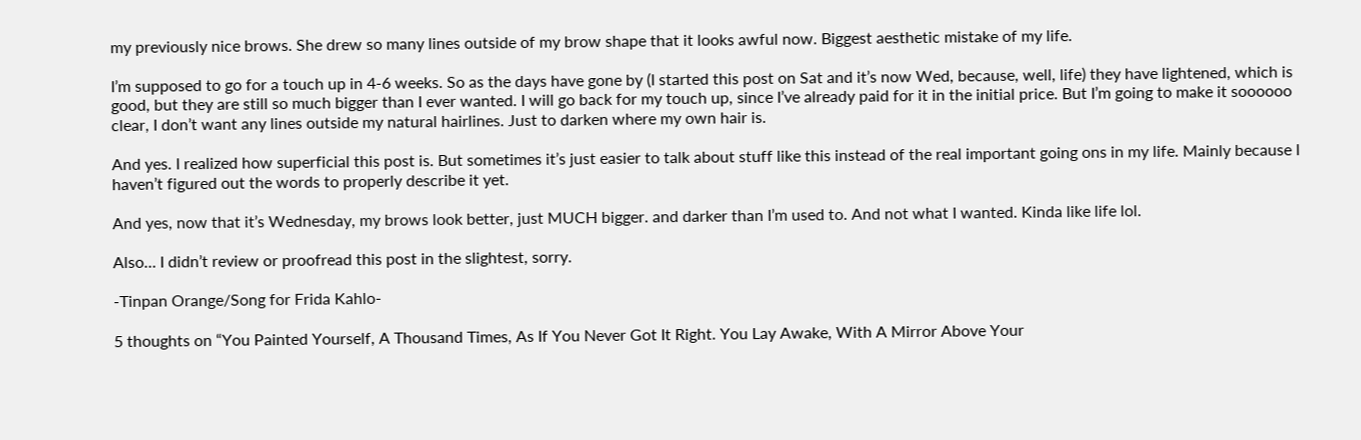my previously nice brows. She drew so many lines outside of my brow shape that it looks awful now. Biggest aesthetic mistake of my life.

I’m supposed to go for a touch up in 4-6 weeks. So as the days have gone by (I started this post on Sat and it’s now Wed, because, well, life) they have lightened, which is good, but they are still so much bigger than I ever wanted. I will go back for my touch up, since I’ve already paid for it in the initial price. But I’m going to make it soooooo clear, I don’t want any lines outside my natural hairlines. Just to darken where my own hair is.

And yes. I realized how superficial this post is. But sometimes it’s just easier to talk about stuff like this instead of the real important going ons in my life. Mainly because I haven’t figured out the words to properly describe it yet.

And yes, now that it’s Wednesday, my brows look better, just MUCH bigger. and darker than I’m used to. And not what I wanted. Kinda like life lol.

Also… I didn’t review or proofread this post in the slightest, sorry.

-Tinpan Orange/Song for Frida Kahlo-

5 thoughts on “You Painted Yourself, A Thousand Times, As If You Never Got It Right. You Lay Awake, With A Mirror Above Your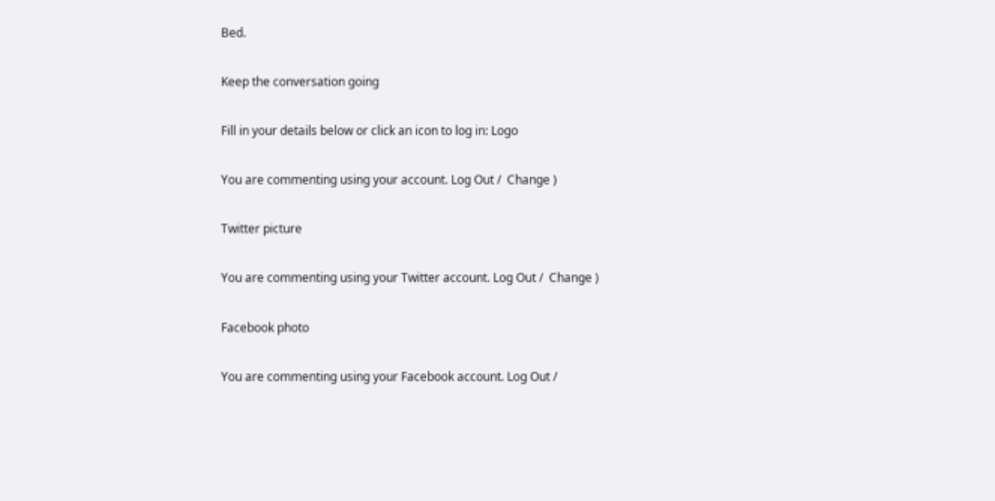Bed.

Keep the conversation going

Fill in your details below or click an icon to log in: Logo

You are commenting using your account. Log Out /  Change )

Twitter picture

You are commenting using your Twitter account. Log Out /  Change )

Facebook photo

You are commenting using your Facebook account. Log Out /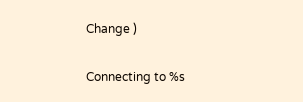Change )

Connecting to %s